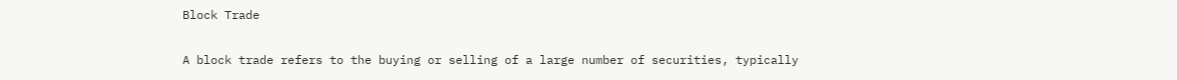Block Trade

A block trade refers to the buying or selling of a large number of securities, typically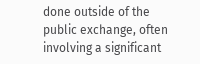done outside of the public exchange, often involving a significant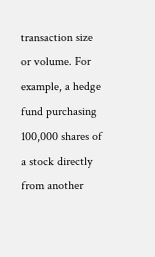transaction size or volume. For example, a hedge fund purchasing 100,000 shares of a stock directly from another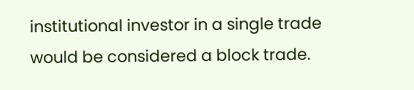institutional investor in a single trade would be considered a block trade.